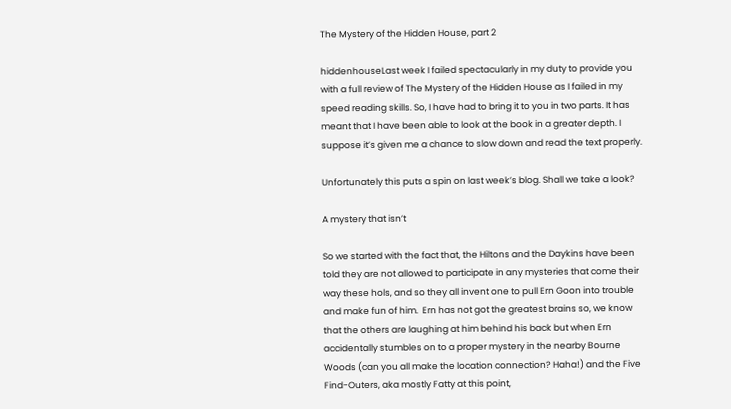The Mystery of the Hidden House, part 2

hiddenhouseLast week I failed spectacularly in my duty to provide you with a full review of The Mystery of the Hidden House as I failed in my speed reading skills. So, I have had to bring it to you in two parts. It has meant that I have been able to look at the book in a greater depth. I suppose it’s given me a chance to slow down and read the text properly.

Unfortunately this puts a spin on last week’s blog. Shall we take a look?

A mystery that isn’t

So we started with the fact that, the Hiltons and the Daykins have been told they are not allowed to participate in any mysteries that come their way these hols, and so they all invent one to pull Ern Goon into trouble and make fun of him.  Ern has not got the greatest brains so, we know that the others are laughing at him behind his back but when Ern accidentally stumbles on to a proper mystery in the nearby Bourne Woods (can you all make the location connection? Haha!) and the Five Find-Outers, aka mostly Fatty at this point,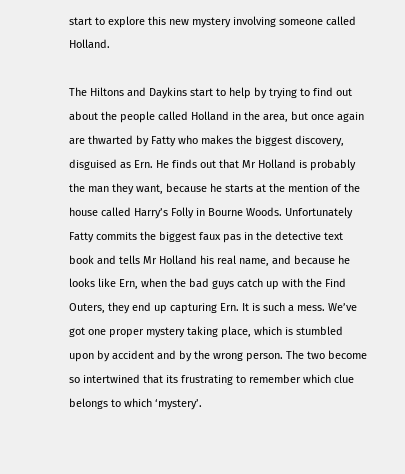start to explore this new mystery involving someone called Holland.

The Hiltons and Daykins start to help by trying to find out about the people called Holland in the area, but once again are thwarted by Fatty who makes the biggest discovery, disguised as Ern. He finds out that Mr Holland is probably the man they want, because he starts at the mention of the house called Harry’s Folly in Bourne Woods. Unfortunately Fatty commits the biggest faux pas in the detective text book and tells Mr Holland his real name, and because he looks like Ern, when the bad guys catch up with the Find Outers, they end up capturing Ern. It is such a mess. We’ve got one proper mystery taking place, which is stumbled upon by accident and by the wrong person. The two become so intertwined that its frustrating to remember which clue belongs to which ‘mystery’.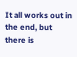It all works out in the end, but there is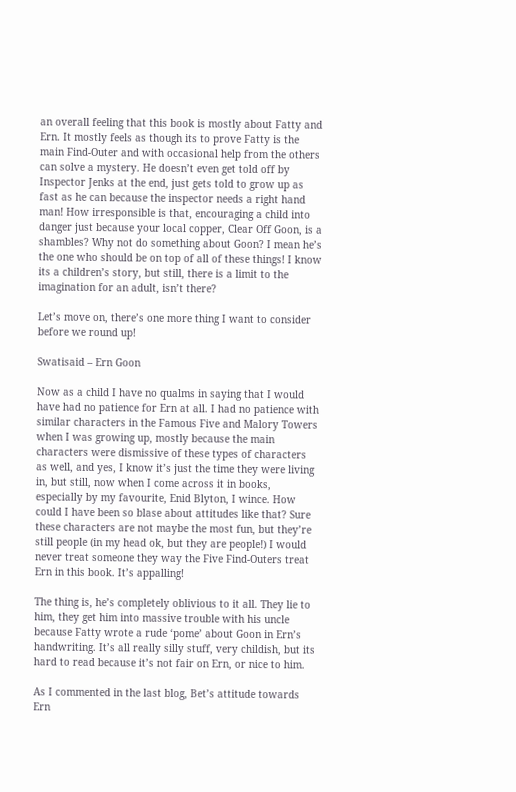an overall feeling that this book is mostly about Fatty and Ern. It mostly feels as though its to prove Fatty is the main Find-Outer and with occasional help from the others can solve a mystery. He doesn’t even get told off by Inspector Jenks at the end, just gets told to grow up as fast as he can because the inspector needs a right hand man! How irresponsible is that, encouraging a child into danger just because your local copper, Clear Off Goon, is a shambles? Why not do something about Goon? I mean he’s the one who should be on top of all of these things! I know its a children’s story, but still, there is a limit to the imagination for an adult, isn’t there?

Let’s move on, there’s one more thing I want to consider before we round up!

Swatisaid – Ern Goon

Now as a child I have no qualms in saying that I would have had no patience for Ern at all. I had no patience with similar characters in the Famous Five and Malory Towers when I was growing up, mostly because the main characters were dismissive of these types of characters as well, and yes, I know it’s just the time they were living in, but still, now when I come across it in books, especially by my favourite, Enid Blyton, I wince. How could I have been so blase about attitudes like that? Sure these characters are not maybe the most fun, but they’re still people (in my head ok, but they are people!) I would never treat someone they way the Five Find-Outers treat Ern in this book. It’s appalling!

The thing is, he’s completely oblivious to it all. They lie to him, they get him into massive trouble with his uncle because Fatty wrote a rude ‘pome’ about Goon in Ern’s handwriting. It’s all really silly stuff, very childish, but its hard to read because it’s not fair on Ern, or nice to him.

As I commented in the last blog, Bet’s attitude towards Ern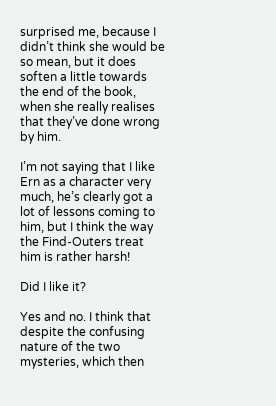surprised me, because I didn’t think she would be so mean, but it does soften a little towards the end of the book, when she really realises that they’ve done wrong by him.

I’m not saying that I like Ern as a character very much, he’s clearly got a lot of lessons coming to him, but I think the way the Find-Outers treat him is rather harsh!

Did I like it?

Yes and no. I think that despite the confusing nature of the two mysteries, which then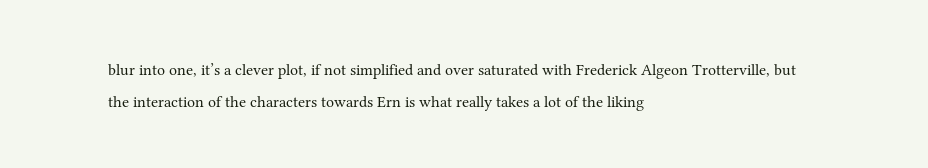blur into one, it’s a clever plot, if not simplified and over saturated with Frederick Algeon Trotterville, but the interaction of the characters towards Ern is what really takes a lot of the liking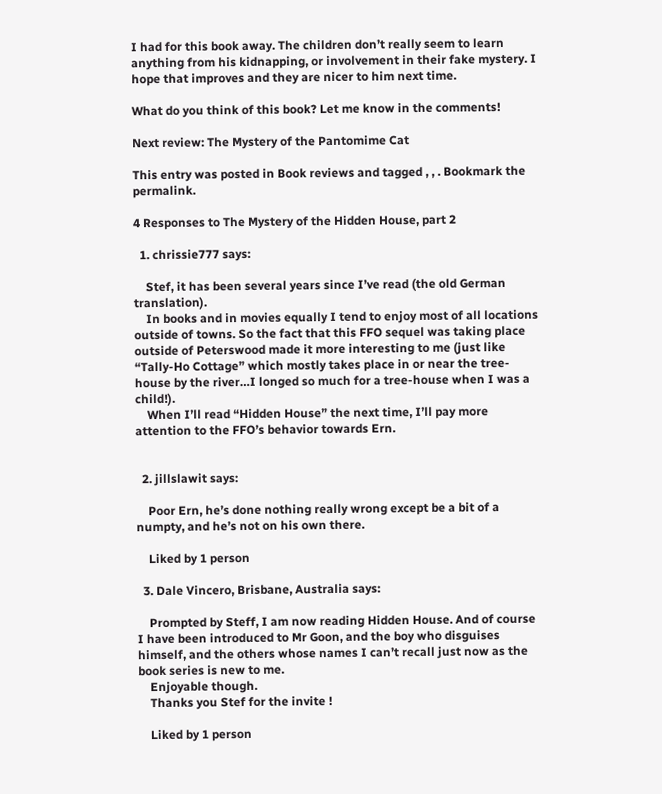I had for this book away. The children don’t really seem to learn anything from his kidnapping, or involvement in their fake mystery. I hope that improves and they are nicer to him next time.

What do you think of this book? Let me know in the comments!

Next review: The Mystery of the Pantomime Cat

This entry was posted in Book reviews and tagged , , . Bookmark the permalink.

4 Responses to The Mystery of the Hidden House, part 2

  1. chrissie777 says:

    Stef, it has been several years since I’ve read (the old German translation).
    In books and in movies equally I tend to enjoy most of all locations outside of towns. So the fact that this FFO sequel was taking place outside of Peterswood made it more interesting to me (just like “Tally-Ho Cottage” which mostly takes place in or near the tree-house by the river…I longed so much for a tree-house when I was a child!).
    When I’ll read “Hidden House” the next time, I’ll pay more attention to the FFO’s behavior towards Ern.


  2. jillslawit says:

    Poor Ern, he’s done nothing really wrong except be a bit of a numpty, and he’s not on his own there.

    Liked by 1 person

  3. Dale Vincero, Brisbane, Australia says:

    Prompted by Steff, I am now reading Hidden House. And of course I have been introduced to Mr Goon, and the boy who disguises himself, and the others whose names I can’t recall just now as the book series is new to me.
    Enjoyable though.
    Thanks you Stef for the invite !

    Liked by 1 person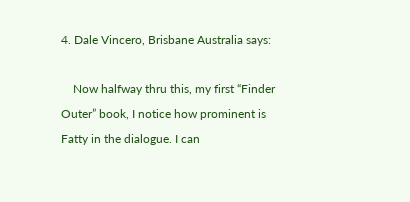4. Dale Vincero, Brisbane Australia says:

    Now halfway thru this, my first “Finder Outer” book, I notice how prominent is Fatty in the dialogue. I can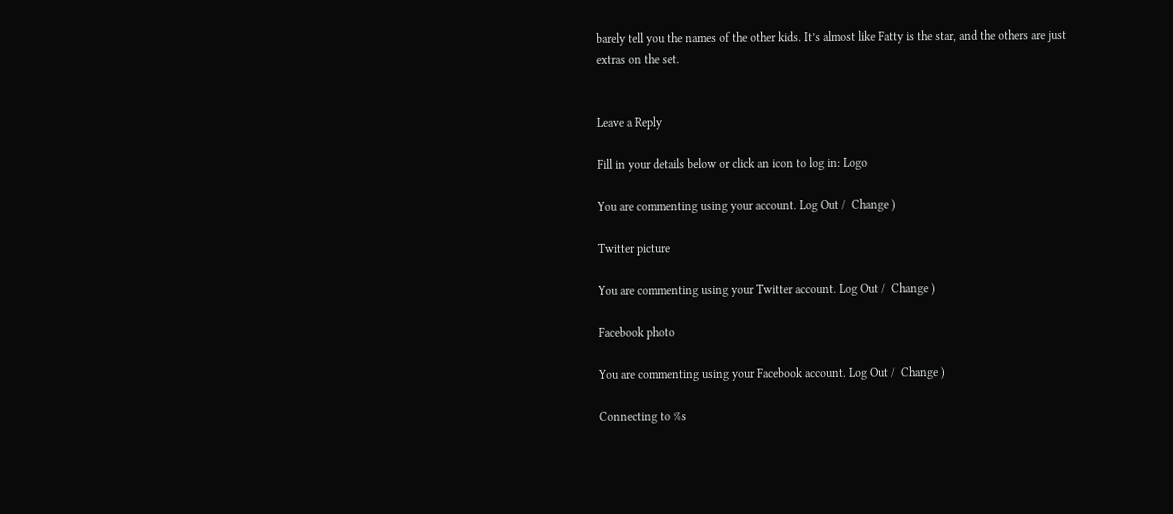barely tell you the names of the other kids. It’s almost like Fatty is the star, and the others are just extras on the set.


Leave a Reply

Fill in your details below or click an icon to log in: Logo

You are commenting using your account. Log Out /  Change )

Twitter picture

You are commenting using your Twitter account. Log Out /  Change )

Facebook photo

You are commenting using your Facebook account. Log Out /  Change )

Connecting to %s